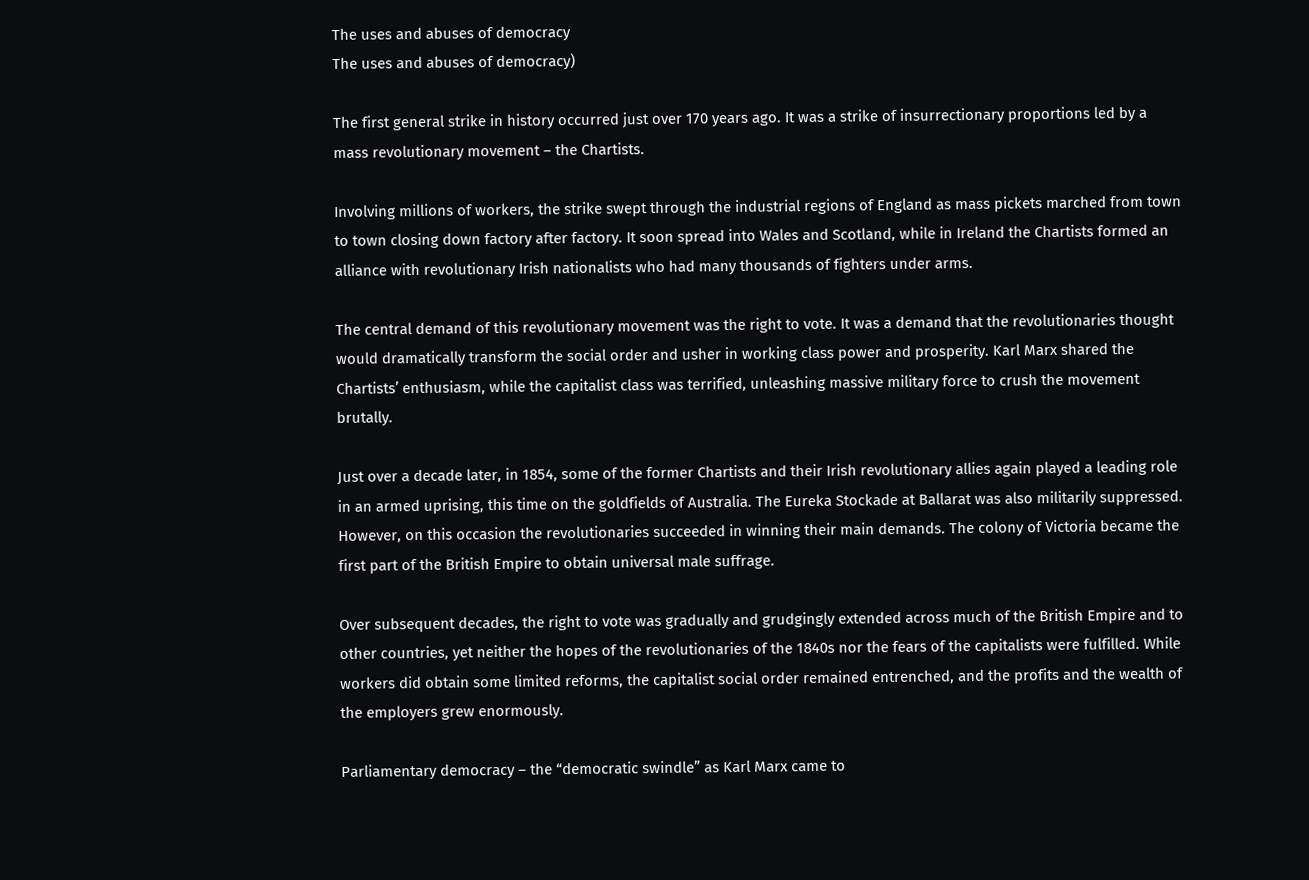The uses and abuses of democracy
The uses and abuses of democracy)

The first general strike in history occurred just over 170 years ago. It was a strike of insurrectionary proportions led by a mass revolutionary movement – the Chartists.

Involving millions of workers, the strike swept through the industrial regions of England as mass pickets marched from town to town closing down factory after factory. It soon spread into Wales and Scotland, while in Ireland the Chartists formed an alliance with revolutionary Irish nationalists who had many thousands of fighters under arms.

The central demand of this revolutionary movement was the right to vote. It was a demand that the revolutionaries thought would dramatically transform the social order and usher in working class power and prosperity. Karl Marx shared the Chartists’ enthusiasm, while the capitalist class was terrified, unleashing massive military force to crush the movement brutally.

Just over a decade later, in 1854, some of the former Chartists and their Irish revolutionary allies again played a leading role in an armed uprising, this time on the goldfields of Australia. The Eureka Stockade at Ballarat was also militarily suppressed. However, on this occasion the revolutionaries succeeded in winning their main demands. The colony of Victoria became the first part of the British Empire to obtain universal male suffrage.

Over subsequent decades, the right to vote was gradually and grudgingly extended across much of the British Empire and to other countries, yet neither the hopes of the revolutionaries of the 1840s nor the fears of the capitalists were fulfilled. While workers did obtain some limited reforms, the capitalist social order remained entrenched, and the profits and the wealth of the employers grew enormously.

Parliamentary democracy – the “democratic swindle” as Karl Marx came to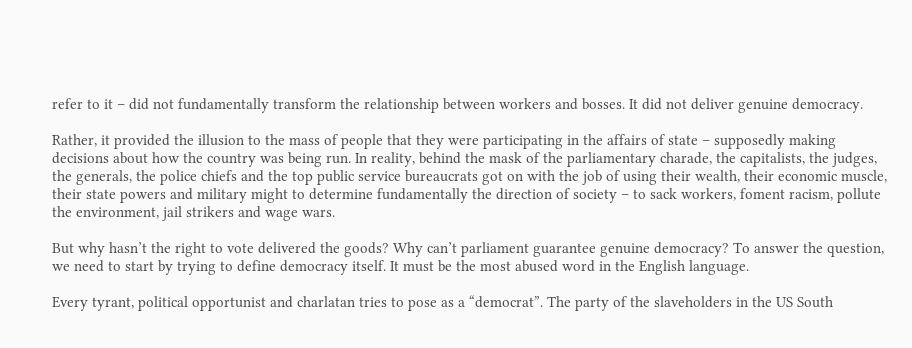refer to it – did not fundamentally transform the relationship between workers and bosses. It did not deliver genuine democracy.

Rather, it provided the illusion to the mass of people that they were participating in the affairs of state – supposedly making decisions about how the country was being run. In reality, behind the mask of the parliamentary charade, the capitalists, the judges, the generals, the police chiefs and the top public service bureaucrats got on with the job of using their wealth, their economic muscle, their state powers and military might to determine fundamentally the direction of society – to sack workers, foment racism, pollute the environment, jail strikers and wage wars.

But why hasn’t the right to vote delivered the goods? Why can’t parliament guarantee genuine democracy? To answer the question, we need to start by trying to define democracy itself. It must be the most abused word in the English language.

Every tyrant, political opportunist and charlatan tries to pose as a “democrat”. The party of the slaveholders in the US South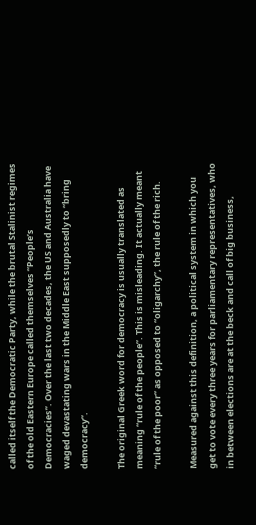called itself the Democratic Party, while the brutal Stalinist regimes of the old Eastern Europe called themselves “People’s Democracies”. Over the last two decades, the US and Australia have waged devastating wars in the Middle East supposedly to “bring democracy”.

The original Greek word for democracy is usually translated as meaning “rule of the people”. This is misleading. It actually meant “rule of the poor” as opposed to “oligarchy”, the rule of the rich.

Measured against this definition, a political system in which you get to vote every three years for parliamentary representatives, who in between elections are at the beck and call of big business,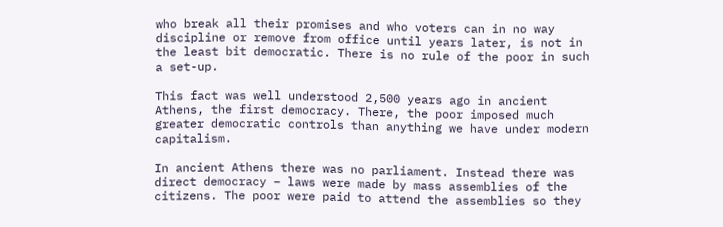who break all their promises and who voters can in no way discipline or remove from office until years later, is not in the least bit democratic. There is no rule of the poor in such a set-up.

This fact was well understood 2,500 years ago in ancient Athens, the first democracy. There, the poor imposed much greater democratic controls than anything we have under modern capitalism.

In ancient Athens there was no parliament. Instead there was direct democracy – laws were made by mass assemblies of the citizens. The poor were paid to attend the assemblies so they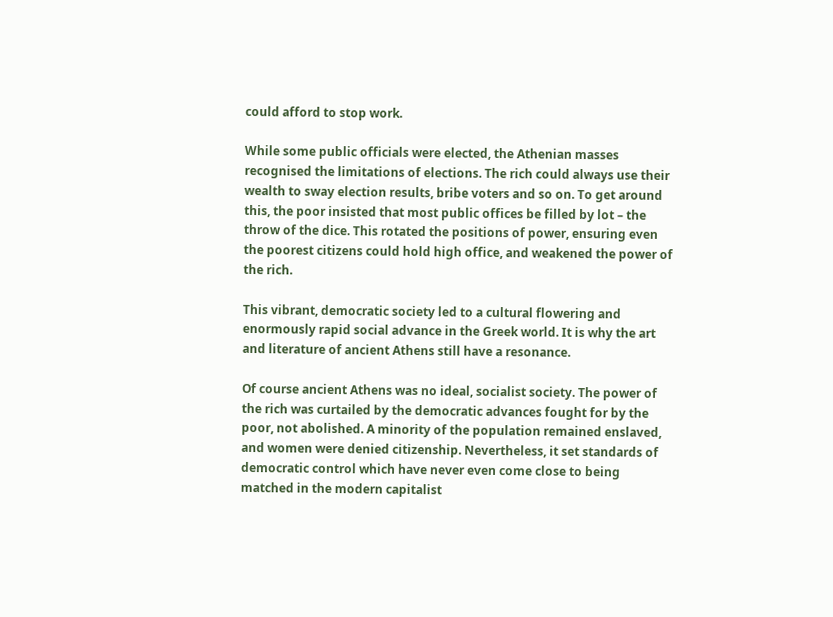could afford to stop work.

While some public officials were elected, the Athenian masses recognised the limitations of elections. The rich could always use their wealth to sway election results, bribe voters and so on. To get around this, the poor insisted that most public offices be filled by lot – the throw of the dice. This rotated the positions of power, ensuring even the poorest citizens could hold high office, and weakened the power of the rich.

This vibrant, democratic society led to a cultural flowering and enormously rapid social advance in the Greek world. It is why the art and literature of ancient Athens still have a resonance.

Of course ancient Athens was no ideal, socialist society. The power of the rich was curtailed by the democratic advances fought for by the poor, not abolished. A minority of the population remained enslaved, and women were denied citizenship. Nevertheless, it set standards of democratic control which have never even come close to being matched in the modern capitalist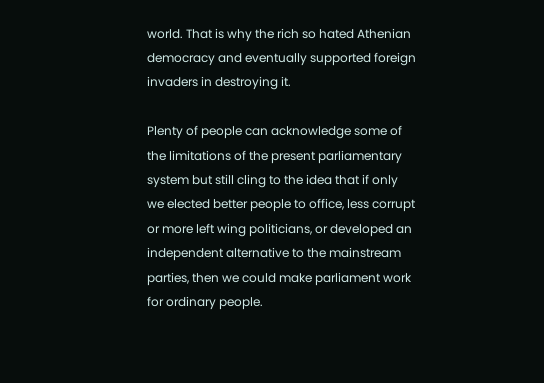world. That is why the rich so hated Athenian democracy and eventually supported foreign invaders in destroying it.

Plenty of people can acknowledge some of the limitations of the present parliamentary system but still cling to the idea that if only we elected better people to office, less corrupt or more left wing politicians, or developed an independent alternative to the mainstream parties, then we could make parliament work for ordinary people.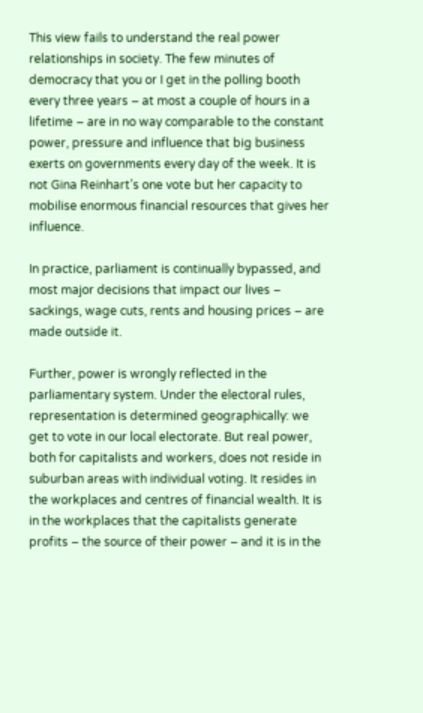This view fails to understand the real power relationships in society. The few minutes of democracy that you or I get in the polling booth every three years – at most a couple of hours in a lifetime – are in no way comparable to the constant power, pressure and influence that big business exerts on governments every day of the week. It is not Gina Reinhart’s one vote but her capacity to mobilise enormous financial resources that gives her influence.

In practice, parliament is continually bypassed, and most major decisions that impact our lives – sackings, wage cuts, rents and housing prices – are made outside it.

Further, power is wrongly reflected in the parliamentary system. Under the electoral rules, representation is determined geographically: we get to vote in our local electorate. But real power, both for capitalists and workers, does not reside in suburban areas with individual voting. It resides in the workplaces and centres of financial wealth. It is in the workplaces that the capitalists generate profits – the source of their power – and it is in the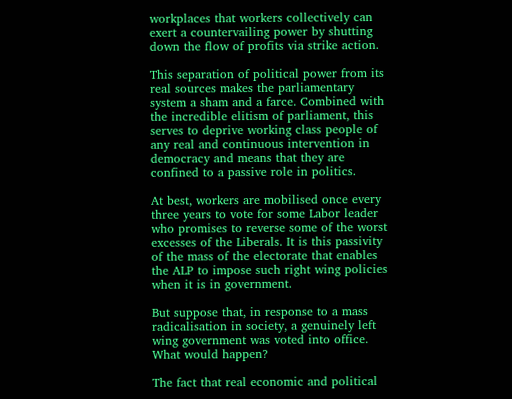workplaces that workers collectively can exert a countervailing power by shutting down the flow of profits via strike action.

This separation of political power from its real sources makes the parliamentary system a sham and a farce. Combined with the incredible elitism of parliament, this serves to deprive working class people of any real and continuous intervention in democracy and means that they are confined to a passive role in politics.

At best, workers are mobilised once every three years to vote for some Labor leader who promises to reverse some of the worst excesses of the Liberals. It is this passivity of the mass of the electorate that enables the ALP to impose such right wing policies when it is in government.

But suppose that, in response to a mass radicalisation in society, a genuinely left wing government was voted into office. What would happen?

The fact that real economic and political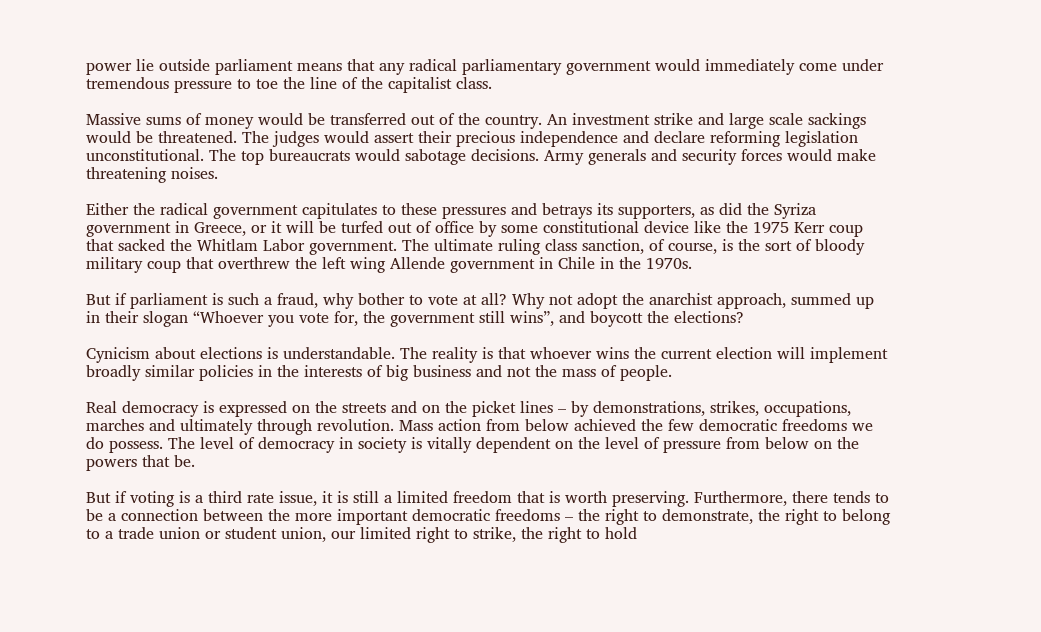power lie outside parliament means that any radical parliamentary government would immediately come under tremendous pressure to toe the line of the capitalist class.

Massive sums of money would be transferred out of the country. An investment strike and large scale sackings would be threatened. The judges would assert their precious independence and declare reforming legislation unconstitutional. The top bureaucrats would sabotage decisions. Army generals and security forces would make threatening noises.

Either the radical government capitulates to these pressures and betrays its supporters, as did the Syriza government in Greece, or it will be turfed out of office by some constitutional device like the 1975 Kerr coup that sacked the Whitlam Labor government. The ultimate ruling class sanction, of course, is the sort of bloody military coup that overthrew the left wing Allende government in Chile in the 1970s.

But if parliament is such a fraud, why bother to vote at all? Why not adopt the anarchist approach, summed up in their slogan “Whoever you vote for, the government still wins”, and boycott the elections?

Cynicism about elections is understandable. The reality is that whoever wins the current election will implement broadly similar policies in the interests of big business and not the mass of people.

Real democracy is expressed on the streets and on the picket lines – by demonstrations, strikes, occupations, marches and ultimately through revolution. Mass action from below achieved the few democratic freedoms we do possess. The level of democracy in society is vitally dependent on the level of pressure from below on the powers that be.

But if voting is a third rate issue, it is still a limited freedom that is worth preserving. Furthermore, there tends to be a connection between the more important democratic freedoms – the right to demonstrate, the right to belong to a trade union or student union, our limited right to strike, the right to hold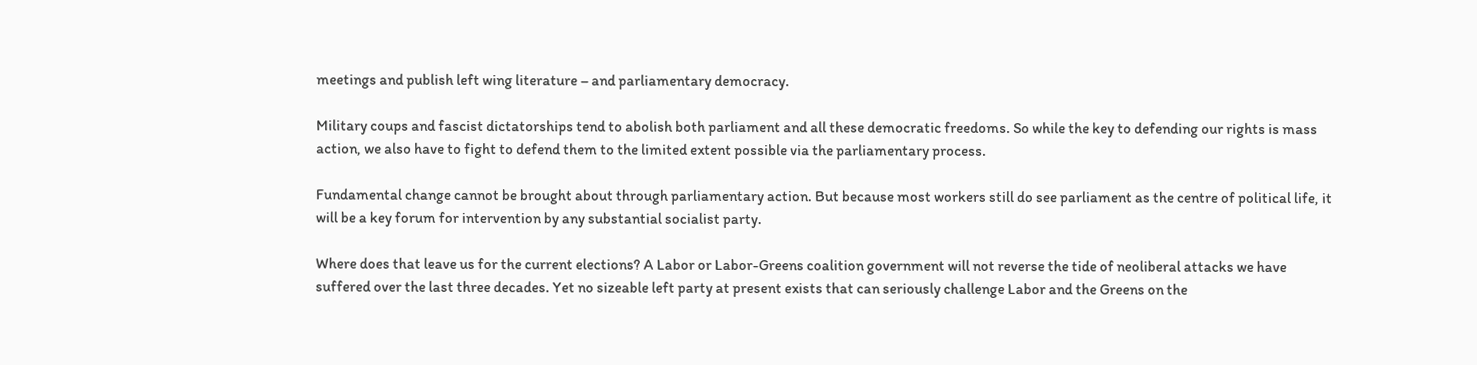meetings and publish left wing literature – and parliamentary democracy.

Military coups and fascist dictatorships tend to abolish both parliament and all these democratic freedoms. So while the key to defending our rights is mass action, we also have to fight to defend them to the limited extent possible via the parliamentary process.

Fundamental change cannot be brought about through parliamentary action. But because most workers still do see parliament as the centre of political life, it will be a key forum for intervention by any substantial socialist party.

Where does that leave us for the current elections? A Labor or Labor-Greens coalition government will not reverse the tide of neoliberal attacks we have suffered over the last three decades. Yet no sizeable left party at present exists that can seriously challenge Labor and the Greens on the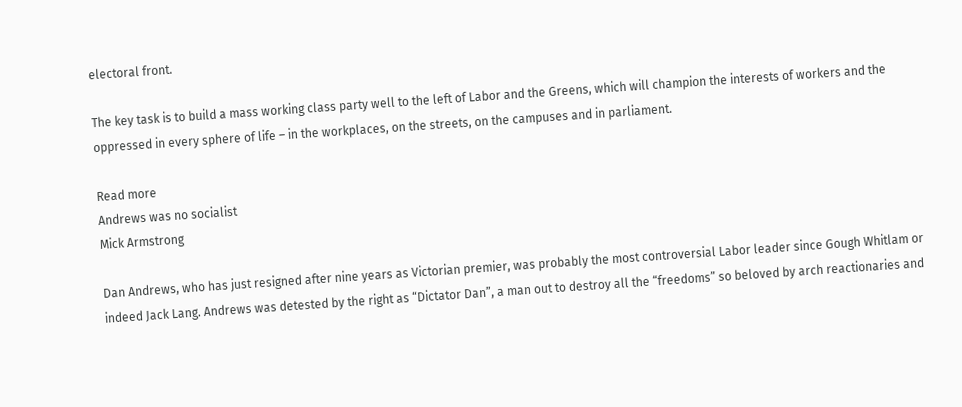electoral front.

The key task is to build a mass working class party well to the left of Labor and the Greens, which will champion the interests of workers and the oppressed in every sphere of life – in the workplaces, on the streets, on the campuses and in parliament.

Read more
Andrews was no socialist
Mick Armstrong

Dan Andrews, who has just resigned after nine years as Victorian premier, was probably the most controversial Labor leader since Gough Whitlam or indeed Jack Lang. Andrews was detested by the right as “Dictator Dan”, a man out to destroy all the “freedoms” so beloved by arch reactionaries and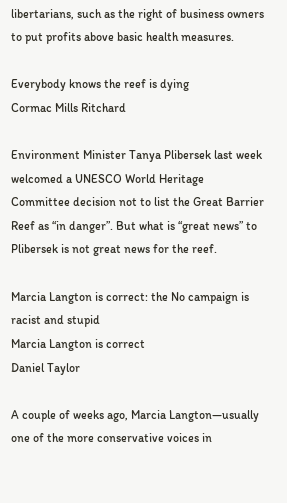libertarians, such as the right of business owners to put profits above basic health measures.

Everybody knows the reef is dying
Cormac Mills Ritchard

Environment Minister Tanya Plibersek last week welcomed a UNESCO World Heritage Committee decision not to list the Great Barrier Reef as “in danger”. But what is “great news” to Plibersek is not great news for the reef.

Marcia Langton is correct: the No campaign is racist and stupid
Marcia Langton is correct
Daniel Taylor

A couple of weeks ago, Marcia Langton—usually one of the more conservative voices in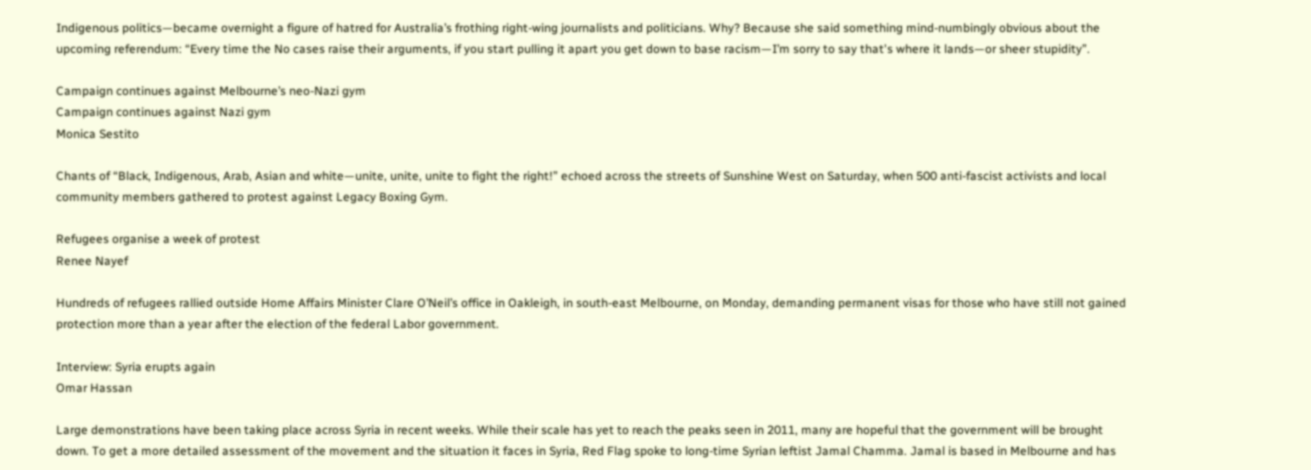Indigenous politics—became overnight a figure of hatred for Australia’s frothing right-wing journalists and politicians. Why? Because she said something mind-numbingly obvious about the upcoming referendum: “Every time the No cases raise their arguments, if you start pulling it apart you get down to base racism—I’m sorry to say that's where it lands—or sheer stupidity”.

Campaign continues against Melbourne’s neo-Nazi gym
Campaign continues against Nazi gym
Monica Sestito

Chants of “Black, Indigenous, Arab, Asian and white—unite, unite, unite to fight the right!” echoed across the streets of Sunshine West on Saturday, when 500 anti-fascist activists and local community members gathered to protest against Legacy Boxing Gym.

Refugees organise a week of protest
Renee Nayef

Hundreds of refugees rallied outside Home Affairs Minister Clare O’Neil’s office in Oakleigh, in south-east Melbourne, on Monday, demanding permanent visas for those who have still not gained protection more than a year after the election of the federal Labor government.

Interview: Syria erupts again
Omar Hassan

Large demonstrations have been taking place across Syria in recent weeks. While their scale has yet to reach the peaks seen in 2011, many are hopeful that the government will be brought down. To get a more detailed assessment of the movement and the situation it faces in Syria, Red Flag spoke to long-time Syrian leftist Jamal Chamma. Jamal is based in Melbourne and has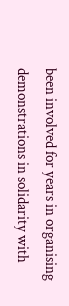been involved for years in organising demonstrations in solidarity with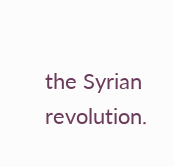the Syrian revolution.